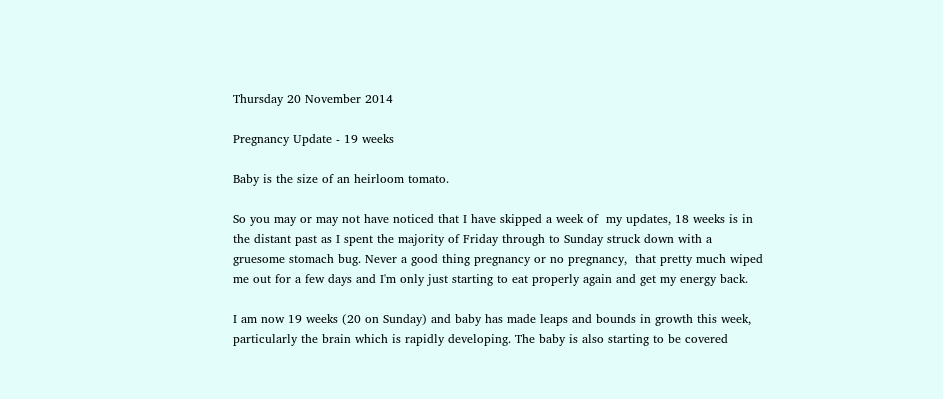Thursday 20 November 2014

Pregnancy Update - 19 weeks

Baby is the size of an heirloom tomato.

So you may or may not have noticed that I have skipped a week of  my updates, 18 weeks is in the distant past as I spent the majority of Friday through to Sunday struck down with a gruesome stomach bug. Never a good thing pregnancy or no pregnancy,  that pretty much wiped me out for a few days and I'm only just starting to eat properly again and get my energy back.

I am now 19 weeks (20 on Sunday) and baby has made leaps and bounds in growth this week, particularly the brain which is rapidly developing. The baby is also starting to be covered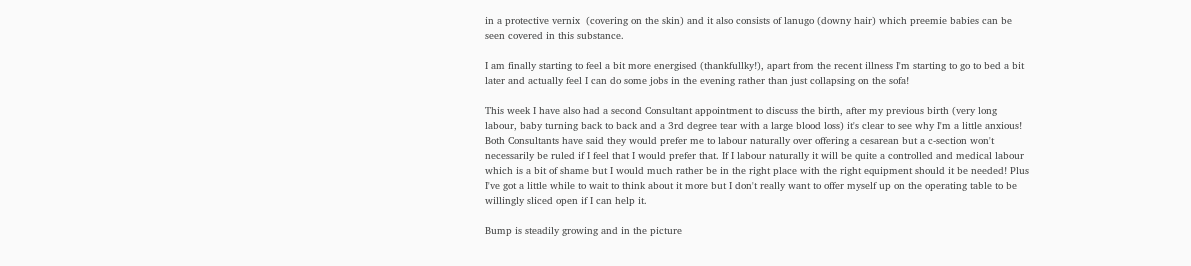in a protective vernix  (covering on the skin) and it also consists of lanugo (downy hair) which preemie babies can be seen covered in this substance.

I am finally starting to feel a bit more energised (thankfullky!), apart from the recent illness I'm starting to go to bed a bit later and actually feel I can do some jobs in the evening rather than just collapsing on the sofa!

This week I have also had a second Consultant appointment to discuss the birth, after my previous birth (very long labour, baby turning back to back and a 3rd degree tear with a large blood loss) it's clear to see why I'm a little anxious! Both Consultants have said they would prefer me to labour naturally over offering a cesarean but a c-section won't necessarily be ruled if I feel that I would prefer that. If I labour naturally it will be quite a controlled and medical labour which is a bit of shame but I would much rather be in the right place with the right equipment should it be needed! Plus I've got a little while to wait to think about it more but I don't really want to offer myself up on the operating table to be willingly sliced open if I can help it.

Bump is steadily growing and in the picture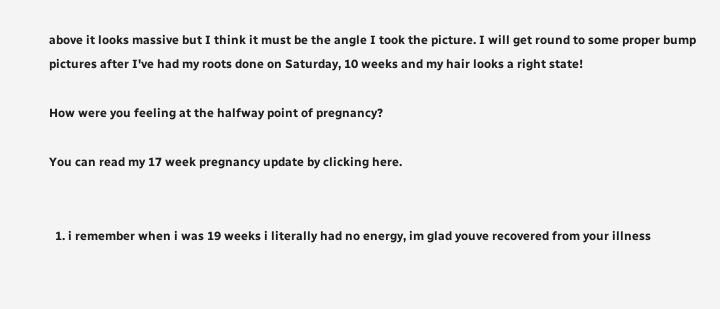above it looks massive but I think it must be the angle I took the picture. I will get round to some proper bump pictures after I've had my roots done on Saturday, 10 weeks and my hair looks a right state!

How were you feeling at the halfway point of pregnancy?

You can read my 17 week pregnancy update by clicking here.


  1. i remember when i was 19 weeks i literally had no energy, im glad youve recovered from your illness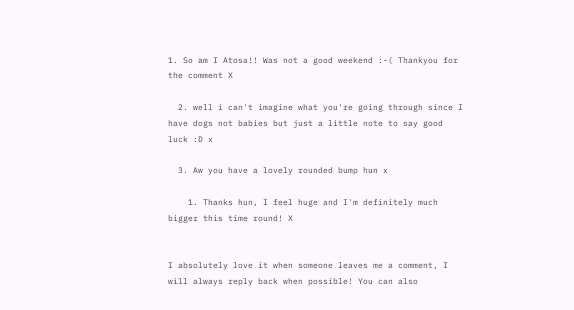1. So am I Atosa!! Was not a good weekend :-( Thankyou for the comment X

  2. well i can't imagine what you're going through since I have dogs not babies but just a little note to say good luck :D x

  3. Aw you have a lovely rounded bump hun x

    1. Thanks hun, I feel huge and I'm definitely much bigger this time round! X


I absolutely love it when someone leaves me a comment, I will always reply back when possible! You can also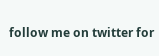follow me on twitter for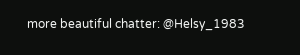more beautiful chatter: @Helsy_1983